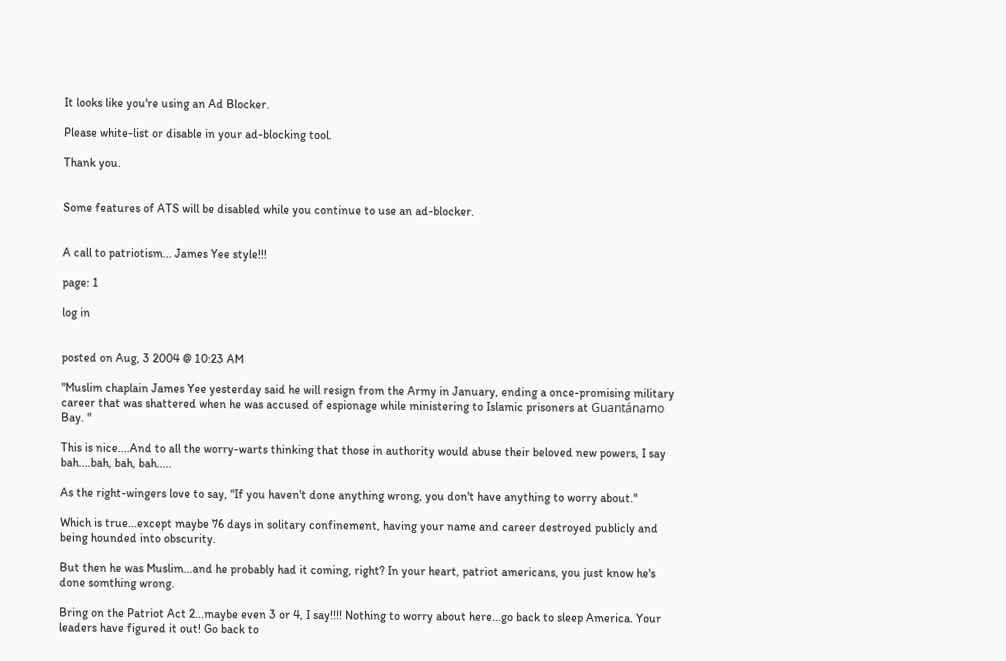It looks like you're using an Ad Blocker.

Please white-list or disable in your ad-blocking tool.

Thank you.


Some features of ATS will be disabled while you continue to use an ad-blocker.


A call to patriotism... James Yee style!!!

page: 1

log in


posted on Aug, 3 2004 @ 10:23 AM

"Muslim chaplain James Yee yesterday said he will resign from the Army in January, ending a once-promising military career that was shattered when he was accused of espionage while ministering to Islamic prisoners at Guantánamo Bay. "

This is nice....And to all the worry-warts thinking that those in authority would abuse their beloved new powers, I say bah....bah, bah, bah.....

As the right-wingers love to say, "If you haven't done anything wrong, you don't have anything to worry about."

Which is true...except maybe 76 days in solitary confinement, having your name and career destroyed publicly and being hounded into obscurity.

But then he was Muslim...and he probably had it coming, right? In your heart, patriot americans, you just know he's done somthing wrong.

Bring on the Patriot Act 2...maybe even 3 or 4, I say!!!! Nothing to worry about here...go back to sleep America. Your leaders have figured it out! Go back to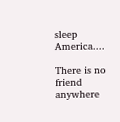sleep America....

There is no friend anywhere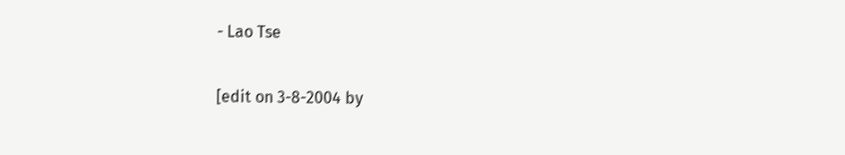- Lao Tse

[edit on 3-8-2004 by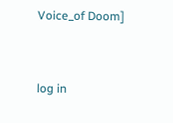Voice_of Doom]


log in